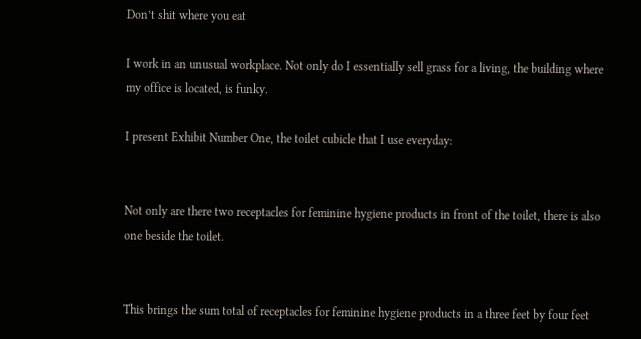Don’t shit where you eat

I work in an unusual workplace. Not only do I essentially sell grass for a living, the building where my office is located, is funky.

I present Exhibit Number One, the toilet cubicle that I use everyday:


Not only are there two receptacles for feminine hygiene products in front of the toilet, there is also one beside the toilet.


This brings the sum total of receptacles for feminine hygiene products in a three feet by four feet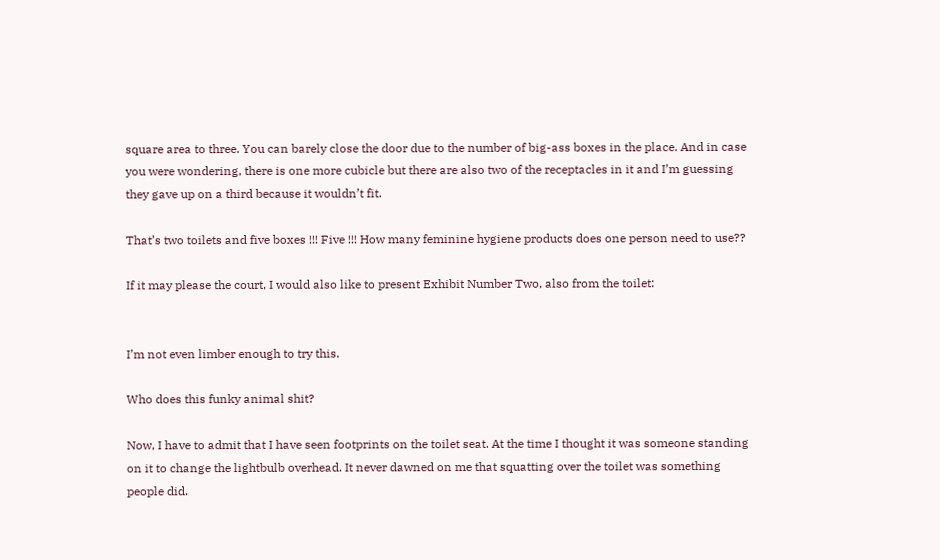square area to three. You can barely close the door due to the number of big-ass boxes in the place. And in case you were wondering, there is one more cubicle but there are also two of the receptacles in it and I’m guessing they gave up on a third because it wouldn’t fit.

That’s two toilets and five boxes !!! Five !!! How many feminine hygiene products does one person need to use??

If it may please the court, I would also like to present Exhibit Number Two, also from the toilet:


I’m not even limber enough to try this.

Who does this funky animal shit?

Now, I have to admit that I have seen footprints on the toilet seat. At the time I thought it was someone standing on it to change the lightbulb overhead. It never dawned on me that squatting over the toilet was something people did.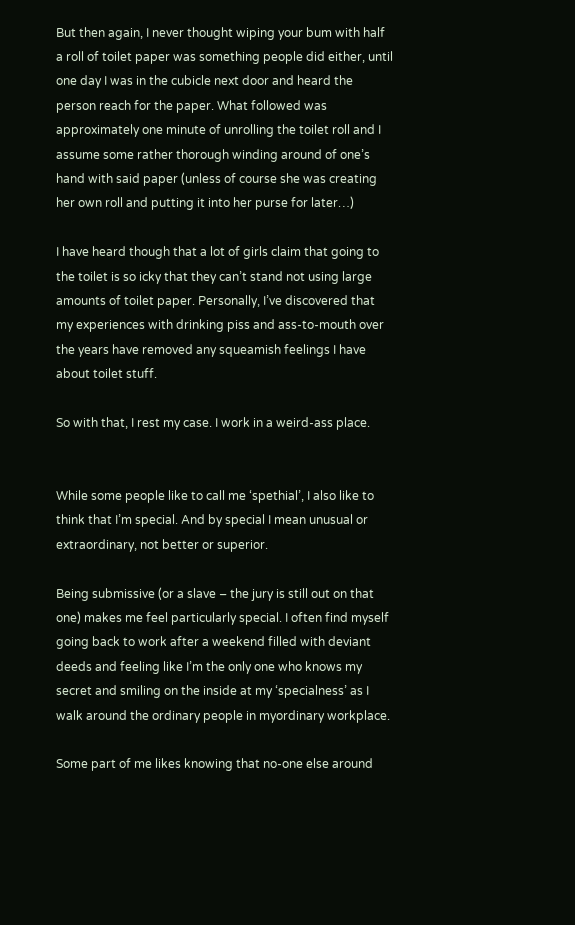But then again, I never thought wiping your bum with half a roll of toilet paper was something people did either, until one day I was in the cubicle next door and heard the person reach for the paper. What followed was approximately one minute of unrolling the toilet roll and I assume some rather thorough winding around of one’s hand with said paper (unless of course she was creating her own roll and putting it into her purse for later…)

I have heard though that a lot of girls claim that going to the toilet is so icky that they can’t stand not using large amounts of toilet paper. Personally, I’ve discovered that my experiences with drinking piss and ass-to-mouth over the years have removed any squeamish feelings I have about toilet stuff.

So with that, I rest my case. I work in a weird-ass place.


While some people like to call me ‘spethial’, I also like to think that I’m special. And by special I mean unusual or extraordinary, not better or superior.

Being submissive (or a slave – the jury is still out on that one) makes me feel particularly special. I often find myself going back to work after a weekend filled with deviant deeds and feeling like I’m the only one who knows my secret and smiling on the inside at my ‘specialness’ as I walk around the ordinary people in myordinary workplace.

Some part of me likes knowing that no-one else around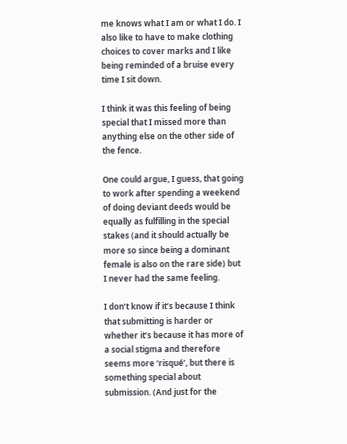me knows what I am or what I do. I also like to have to make clothing choices to cover marks and I like being reminded of a bruise every time I sit down.

I think it was this feeling of being special that I missed more than anything else on the other side of the fence.

One could argue, I guess, that going to work after spending a weekend of doing deviant deeds would be equally as fulfilling in the special stakes (and it should actually be more so since being a dominant female is also on the rare side) but I never had the same feeling.

I don’t know if it’s because I think that submitting is harder or whether it’s because it has more of a social stigma and therefore seems more ‘risqué’, but there is something special about submission. (And just for the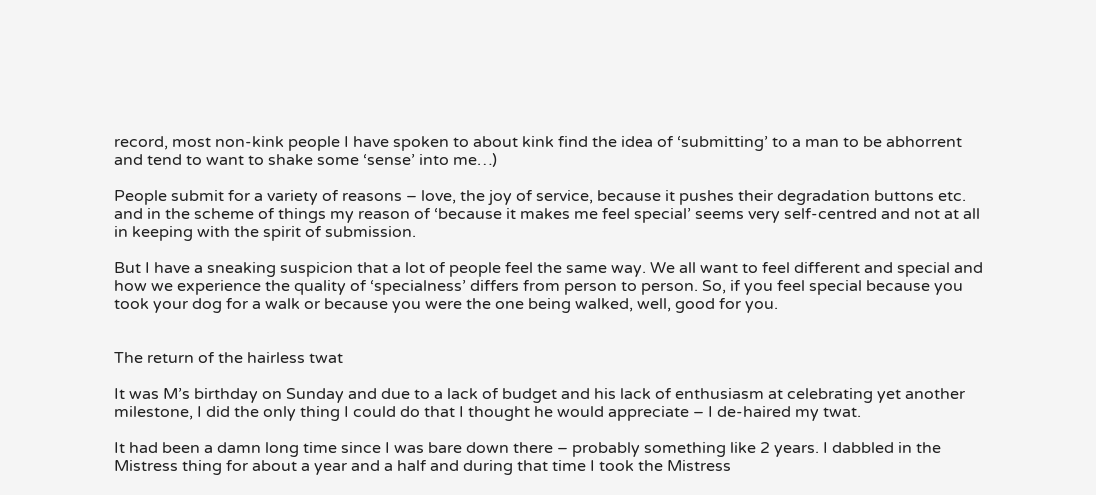record, most non-kink people I have spoken to about kink find the idea of ‘submitting’ to a man to be abhorrent and tend to want to shake some ‘sense’ into me…)

People submit for a variety of reasons – love, the joy of service, because it pushes their degradation buttons etc. and in the scheme of things my reason of ‘because it makes me feel special’ seems very self-centred and not at all in keeping with the spirit of submission.

But I have a sneaking suspicion that a lot of people feel the same way. We all want to feel different and special and how we experience the quality of ‘specialness’ differs from person to person. So, if you feel special because you took your dog for a walk or because you were the one being walked, well, good for you.


The return of the hairless twat

It was M’s birthday on Sunday and due to a lack of budget and his lack of enthusiasm at celebrating yet another milestone, I did the only thing I could do that I thought he would appreciate – I de-haired my twat.

It had been a damn long time since I was bare down there – probably something like 2 years. I dabbled in the Mistress thing for about a year and a half and during that time I took the Mistress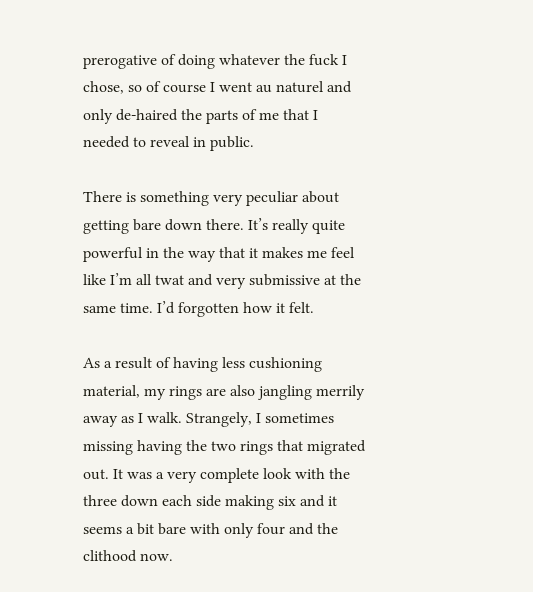prerogative of doing whatever the fuck I chose, so of course I went au naturel and only de-haired the parts of me that I needed to reveal in public.

There is something very peculiar about getting bare down there. It’s really quite powerful in the way that it makes me feel like I’m all twat and very submissive at the same time. I’d forgotten how it felt.

As a result of having less cushioning material, my rings are also jangling merrily away as I walk. Strangely, I sometimes missing having the two rings that migrated out. It was a very complete look with the three down each side making six and it seems a bit bare with only four and the clithood now.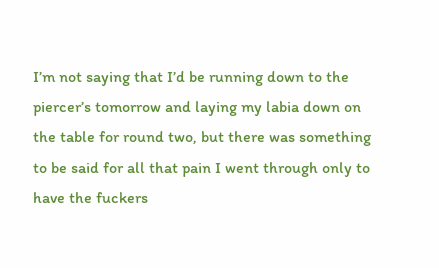I’m not saying that I’d be running down to the piercer’s tomorrow and laying my labia down on the table for round two, but there was something to be said for all that pain I went through only to have the fuckers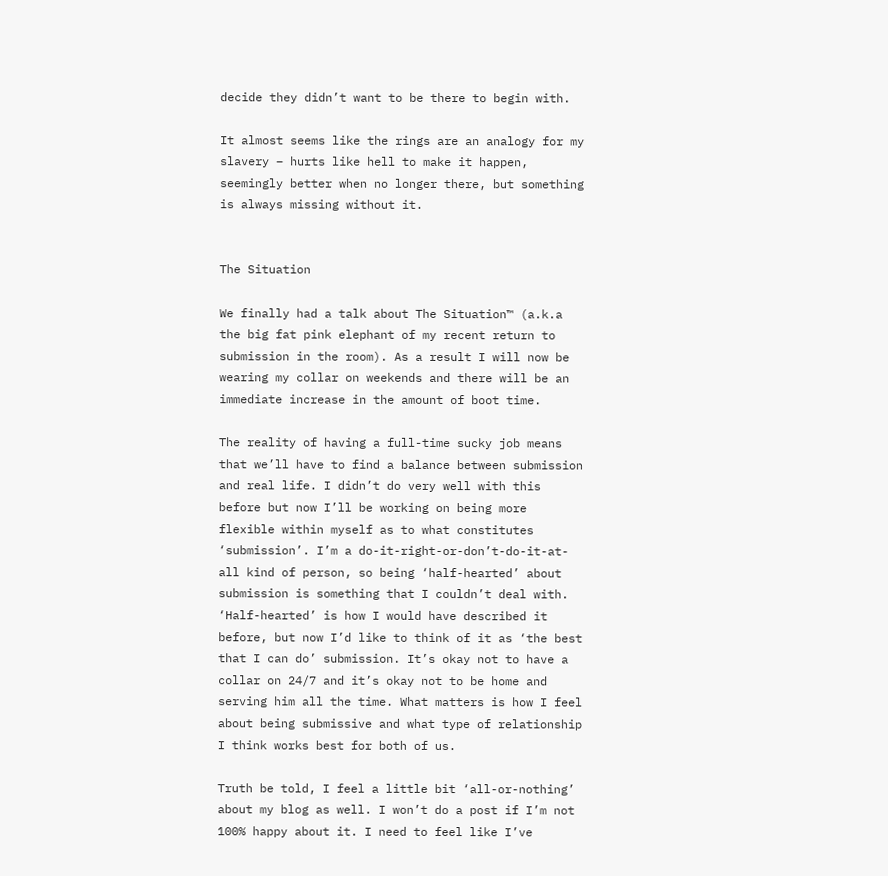decide they didn’t want to be there to begin with.

It almost seems like the rings are an analogy for my slavery – hurts like hell to make it happen, seemingly better when no longer there, but something is always missing without it.


The Situation

We finally had a talk about The Situation™ (a.k.a the big fat pink elephant of my recent return to submission in the room). As a result I will now be wearing my collar on weekends and there will be an immediate increase in the amount of boot time.

The reality of having a full-time sucky job means that we’ll have to find a balance between submission and real life. I didn’t do very well with this before but now I’ll be working on being more flexible within myself as to what constitutes ‘submission’. I’m a do-it-right-or-don’t-do-it-at-all kind of person, so being ‘half-hearted’ about submission is something that I couldn’t deal with. ‘Half-hearted’ is how I would have described it before, but now I’d like to think of it as ‘the best that I can do’ submission. It’s okay not to have a collar on 24/7 and it’s okay not to be home and serving him all the time. What matters is how I feel about being submissive and what type of relationship I think works best for both of us.

Truth be told, I feel a little bit ‘all-or-nothing’ about my blog as well. I won’t do a post if I’m not 100% happy about it. I need to feel like I’ve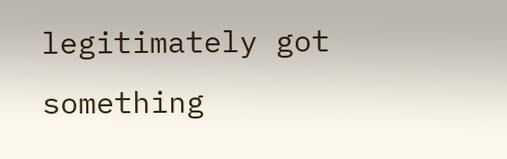legitimately got something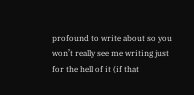profound to write about so you won’t really see me writing just for the hell of it (if that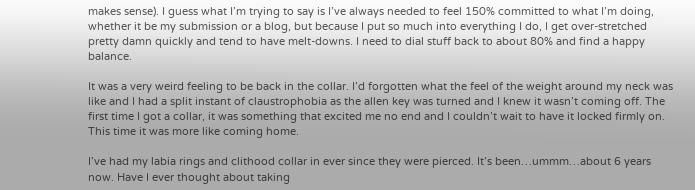makes sense). I guess what I’m trying to say is I’ve always needed to feel 150% committed to what I’m doing, whether it be my submission or a blog, but because I put so much into everything I do, I get over-stretched pretty damn quickly and tend to have melt-downs. I need to dial stuff back to about 80% and find a happy balance.

It was a very weird feeling to be back in the collar. I’d forgotten what the feel of the weight around my neck was like and I had a split instant of claustrophobia as the allen key was turned and I knew it wasn’t coming off. The first time I got a collar, it was something that excited me no end and I couldn’t wait to have it locked firmly on. This time it was more like coming home.

I’ve had my labia rings and clithood collar in ever since they were pierced. It’s been…ummm…about 6 years now. Have I ever thought about taking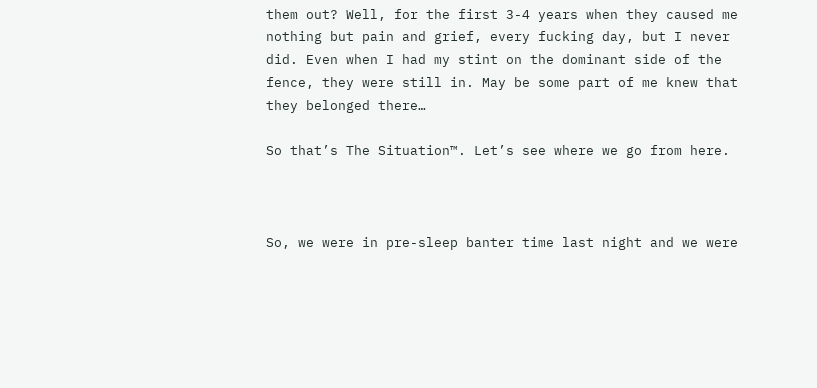them out? Well, for the first 3-4 years when they caused me nothing but pain and grief, every fucking day, but I never did. Even when I had my stint on the dominant side of the fence, they were still in. May be some part of me knew that they belonged there…

So that’s The Situation™. Let’s see where we go from here.



So, we were in pre-sleep banter time last night and we were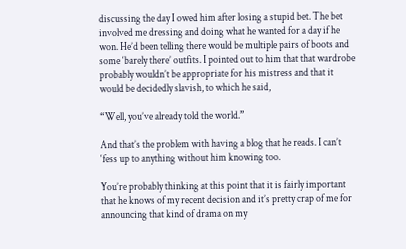discussing the day I owed him after losing a stupid bet. The bet involved me dressing and doing what he wanted for a day if he won. He’d been telling there would be multiple pairs of boots and some ‘barely there’ outfits. I pointed out to him that that wardrobe probably wouldn’t be appropriate for his mistress and that it would be decidedly slavish, to which he said,

“Well, you’ve already told the world.”

And that’s the problem with having a blog that he reads. I can’t ‘fess up to anything without him knowing too.

You’re probably thinking at this point that it is fairly important that he knows of my recent decision and it’s pretty crap of me for announcing that kind of drama on my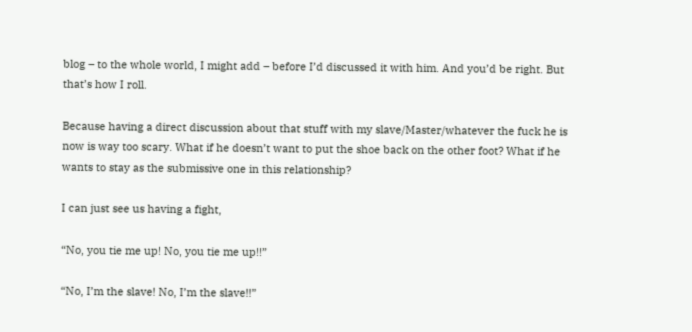blog – to the whole world, I might add – before I’d discussed it with him. And you’d be right. But that’s how I roll.

Because having a direct discussion about that stuff with my slave/Master/whatever the fuck he is now is way too scary. What if he doesn’t want to put the shoe back on the other foot? What if he wants to stay as the submissive one in this relationship?

I can just see us having a fight,

“No, you tie me up! No, you tie me up!!”

“No, I’m the slave! No, I’m the slave!!”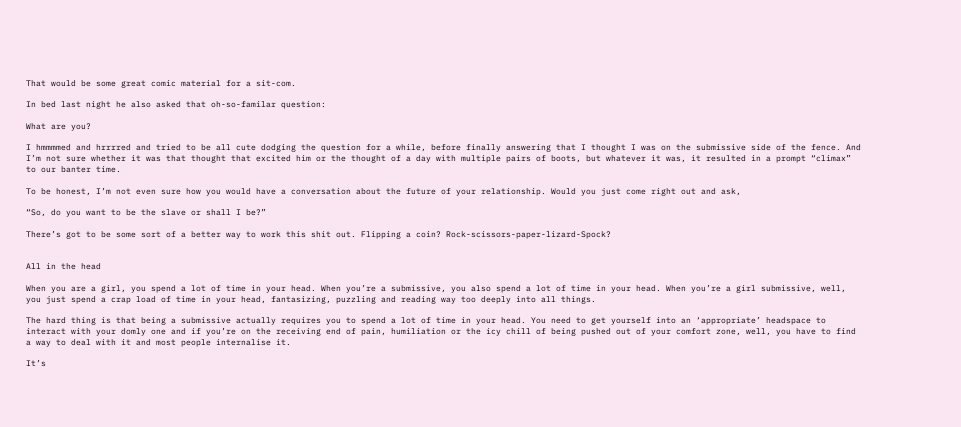That would be some great comic material for a sit-com.

In bed last night he also asked that oh-so-familar question:

What are you?

I hmmmmed and hrrrred and tried to be all cute dodging the question for a while, before finally answering that I thought I was on the submissive side of the fence. And I’m not sure whether it was that thought that excited him or the thought of a day with multiple pairs of boots, but whatever it was, it resulted in a prompt “climax” to our banter time.

To be honest, I’m not even sure how you would have a conversation about the future of your relationship. Would you just come right out and ask,

“So, do you want to be the slave or shall I be?”

There’s got to be some sort of a better way to work this shit out. Flipping a coin? Rock-scissors-paper-lizard-Spock?


All in the head

When you are a girl, you spend a lot of time in your head. When you’re a submissive, you also spend a lot of time in your head. When you’re a girl submissive, well, you just spend a crap load of time in your head, fantasizing, puzzling and reading way too deeply into all things.

The hard thing is that being a submissive actually requires you to spend a lot of time in your head. You need to get yourself into an ‘appropriate’ headspace to interact with your domly one and if you’re on the receiving end of pain, humiliation or the icy chill of being pushed out of your comfort zone, well, you have to find a way to deal with it and most people internalise it.

It’s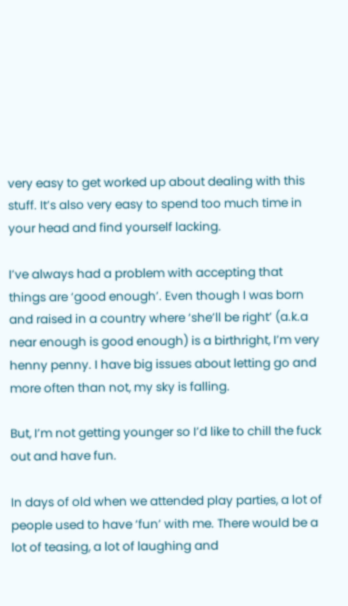very easy to get worked up about dealing with this stuff. It’s also very easy to spend too much time in your head and find yourself lacking.

I’ve always had a problem with accepting that things are ‘good enough’. Even though I was born and raised in a country where ‘she’ll be right’ (a.k.a near enough is good enough) is a birthright, I’m very henny penny. I have big issues about letting go and more often than not, my sky is falling.

But, I’m not getting younger so I’d like to chill the fuck out and have fun.

In days of old when we attended play parties, a lot of people used to have ‘fun’ with me. There would be a lot of teasing, a lot of laughing and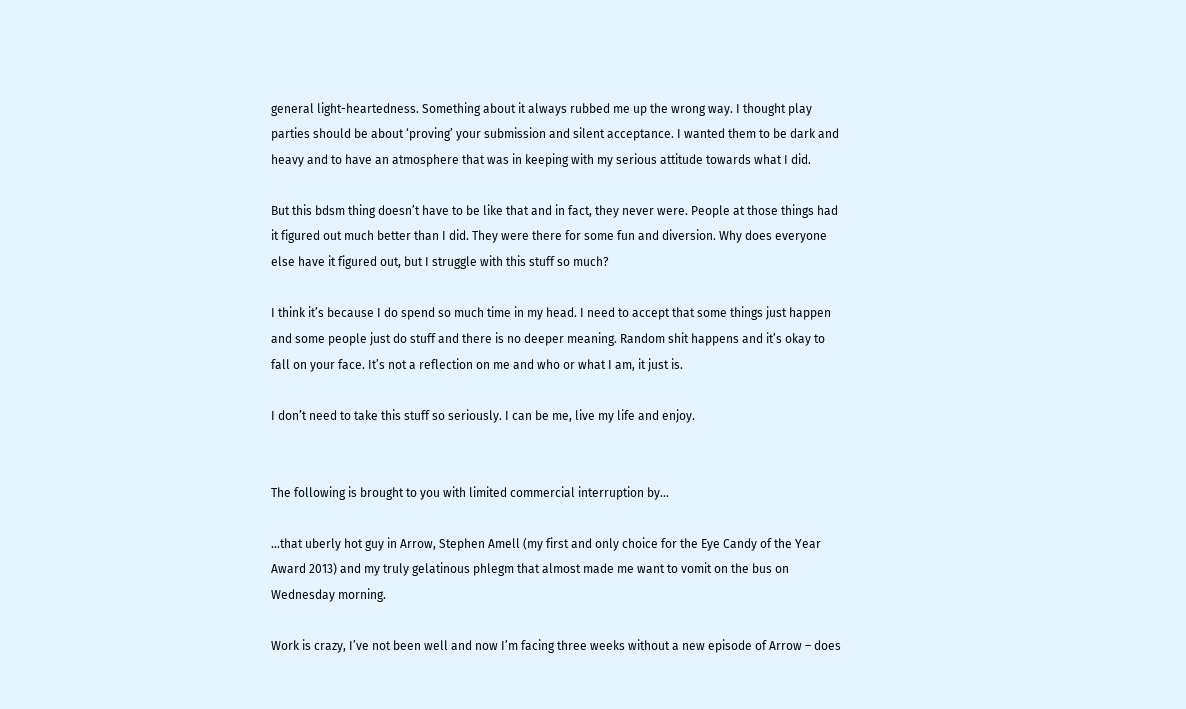general light-heartedness. Something about it always rubbed me up the wrong way. I thought play parties should be about ‘proving’ your submission and silent acceptance. I wanted them to be dark and heavy and to have an atmosphere that was in keeping with my serious attitude towards what I did.

But this bdsm thing doesn’t have to be like that and in fact, they never were. People at those things had it figured out much better than I did. They were there for some fun and diversion. Why does everyone else have it figured out, but I struggle with this stuff so much?

I think it’s because I do spend so much time in my head. I need to accept that some things just happen and some people just do stuff and there is no deeper meaning. Random shit happens and it’s okay to fall on your face. It’s not a reflection on me and who or what I am, it just is.

I don’t need to take this stuff so seriously. I can be me, live my life and enjoy.


The following is brought to you with limited commercial interruption by…

…that uberly hot guy in Arrow, Stephen Amell (my first and only choice for the Eye Candy of the Year Award 2013) and my truly gelatinous phlegm that almost made me want to vomit on the bus on Wednesday morning.

Work is crazy, I’ve not been well and now I’m facing three weeks without a new episode of Arrow – does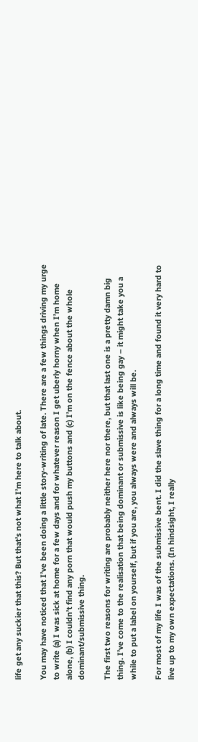life get any suckier that this? But that’s not what I’m here to talk about.

You may have noticed that I’ve been doing a little story-writing of late. There are a few things driving my urge to write (a) I was sick at home for a few days and for whatever reason I get uberly horny when I’m home alone, (b) I couldn’t find any porn that would push my buttons and (c) I’m on the fence about the whole dominant/submissive thing.

The first two reasons for writing are probably neither here nor there, but that last one is a pretty damn big thing. I’ve come to the realisation that being dominant or submissive is like being gay – it might take you a while to put a label on yourself, but if you are, you always were and always will be.

For most of my life I was of the submissive bent. I did the slave thing for a long time and found it very hard to live up to my own expectations. (In hindsight, I really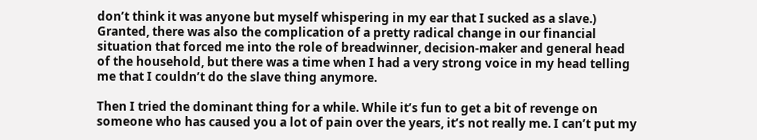don’t think it was anyone but myself whispering in my ear that I sucked as a slave.) Granted, there was also the complication of a pretty radical change in our financial situation that forced me into the role of breadwinner, decision-maker and general head of the household, but there was a time when I had a very strong voice in my head telling me that I couldn’t do the slave thing anymore.

Then I tried the dominant thing for a while. While it’s fun to get a bit of revenge on someone who has caused you a lot of pain over the years, it’s not really me. I can’t put my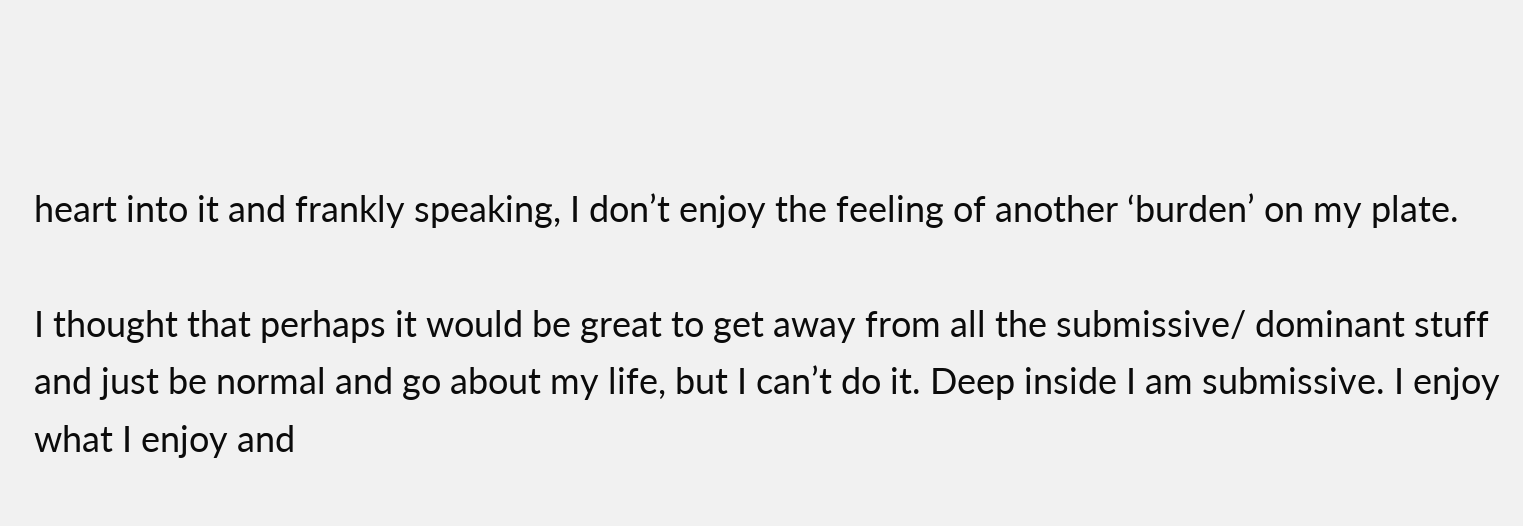heart into it and frankly speaking, I don’t enjoy the feeling of another ‘burden’ on my plate.

I thought that perhaps it would be great to get away from all the submissive/ dominant stuff and just be normal and go about my life, but I can’t do it. Deep inside I am submissive. I enjoy what I enjoy and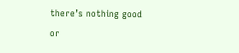there’s nothing good or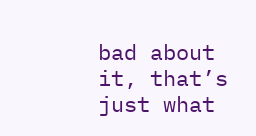bad about it, that’s just what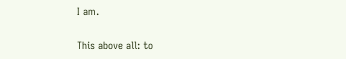I am.

This above all: to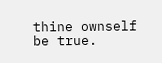thine ownself be true.